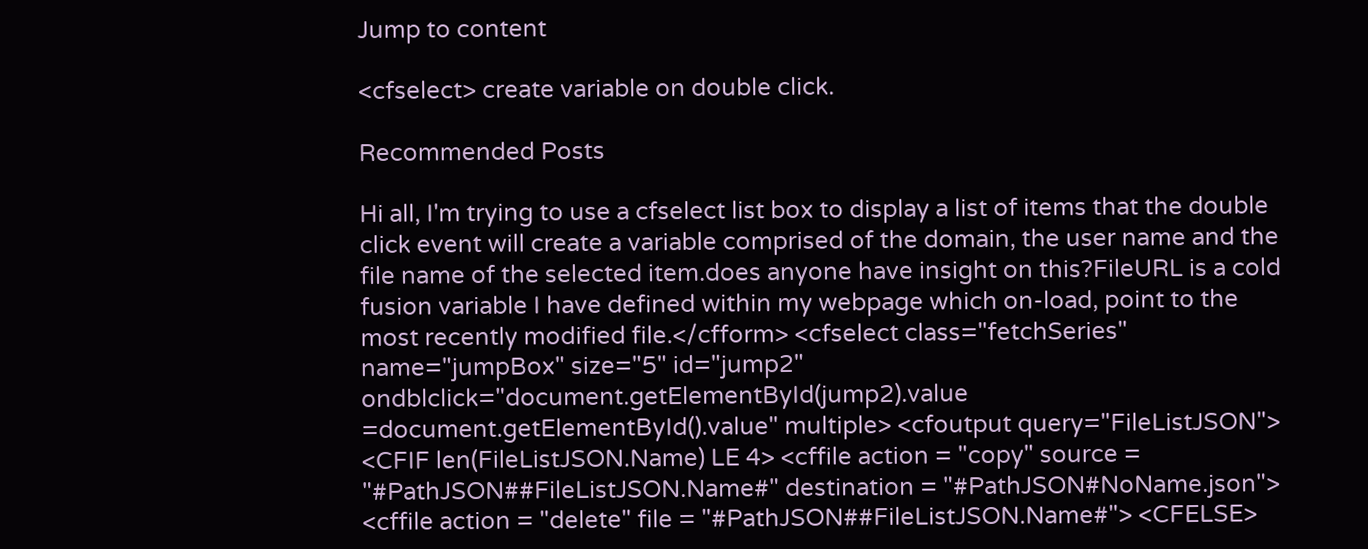Jump to content

<cfselect> create variable on double click.

Recommended Posts

Hi all, I'm trying to use a cfselect list box to display a list of items that the double click event will create a variable comprised of the domain, the user name and the file name of the selected item.does anyone have insight on this?FileURL is a cold fusion variable I have defined within my webpage which on-load, point to the most recently modified file.</cfform> <cfselect class="fetchSeries" name="jumpBox" size="5" id="jump2" ondblclick="document.getElementById(jump2).value =document.getElementById().value" multiple> <cfoutput query="FileListJSON"> <CFIF len(FileListJSON.Name) LE 4> <cffile action = "copy" source = "#PathJSON##FileListJSON.Name#" destination = "#PathJSON#NoName.json"> <cffile action = "delete" file = "#PathJSON##FileListJSON.Name#"> <CFELSE>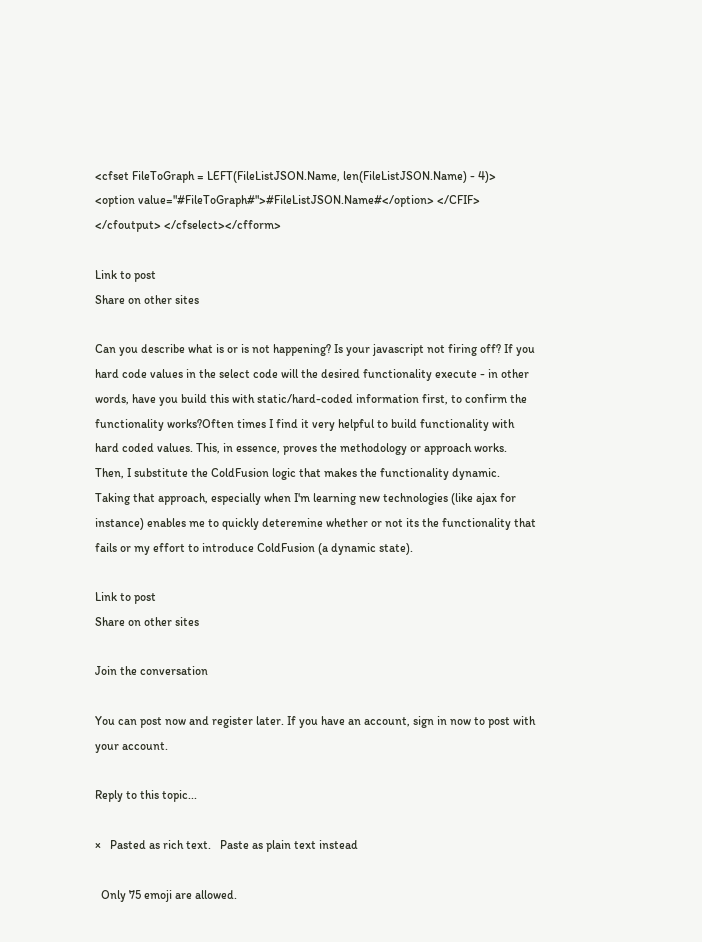<cfset FileToGraph = LEFT(FileListJSON.Name, len(FileListJSON.Name) - 4)> <option value="#FileToGraph#">#FileListJSON.Name#</option> </CFIF> </cfoutput> </cfselect></cfform>

Link to post
Share on other sites

Can you describe what is or is not happening? Is your javascript not firing off? If you hard code values in the select code will the desired functionality execute - in other words, have you build this with static/hard-coded information first, to confirm the functionality works?Often times I find it very helpful to build functionality with hard coded values. This, in essence, proves the methodology or approach works. Then, I substitute the ColdFusion logic that makes the functionality dynamic. Taking that approach, especially when I'm learning new technologies (like ajax for instance) enables me to quickly deteremine whether or not its the functionality that fails or my effort to introduce ColdFusion (a dynamic state).

Link to post
Share on other sites

Join the conversation

You can post now and register later. If you have an account, sign in now to post with your account.

Reply to this topic...

×   Pasted as rich text.   Paste as plain text instead

  Only 75 emoji are allowed.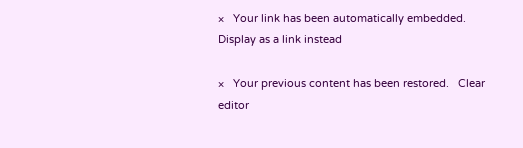×   Your link has been automatically embedded.   Display as a link instead

×   Your previous content has been restored.   Clear editor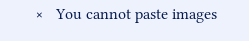×   You cannot paste images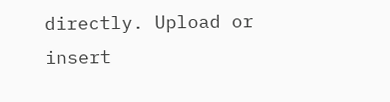directly. Upload or insert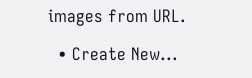images from URL.

  • Create New...